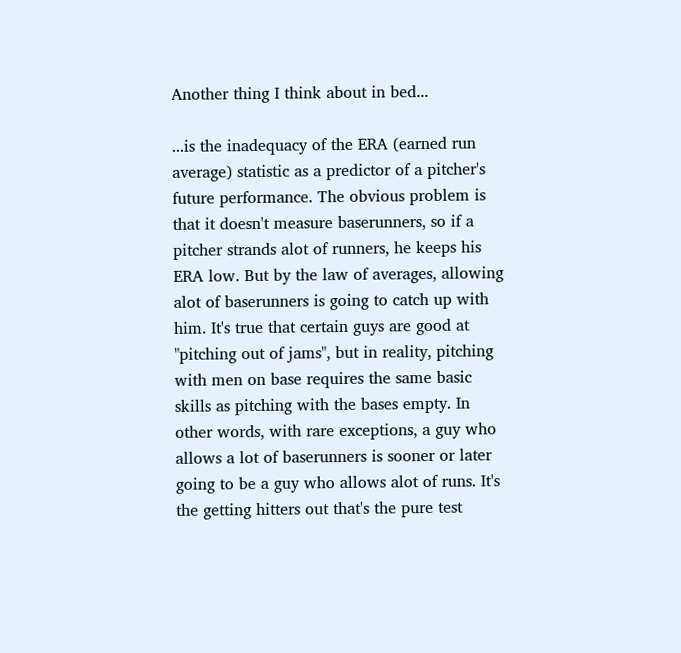Another thing I think about in bed...

...is the inadequacy of the ERA (earned run average) statistic as a predictor of a pitcher's future performance. The obvious problem is that it doesn't measure baserunners, so if a pitcher strands alot of runners, he keeps his ERA low. But by the law of averages, allowing alot of baserunners is going to catch up with him. It's true that certain guys are good at "pitching out of jams", but in reality, pitching with men on base requires the same basic skills as pitching with the bases empty. In other words, with rare exceptions, a guy who allows a lot of baserunners is sooner or later going to be a guy who allows alot of runs. It's the getting hitters out that's the pure test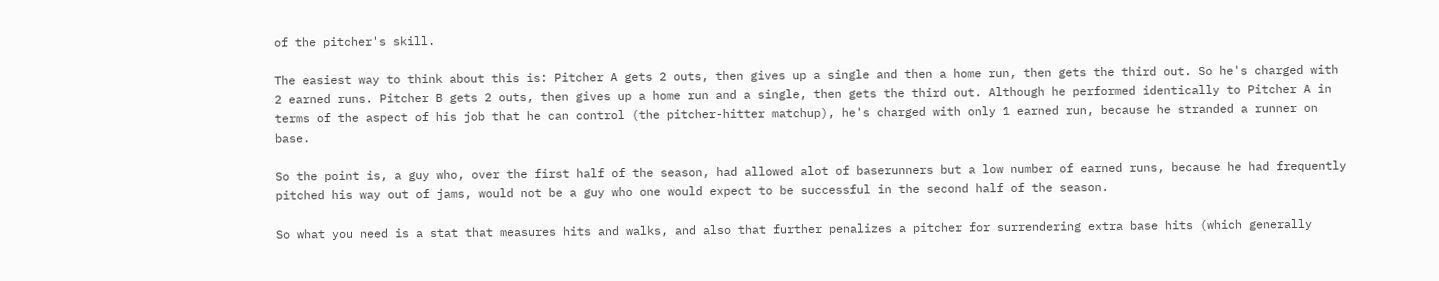of the pitcher's skill.

The easiest way to think about this is: Pitcher A gets 2 outs, then gives up a single and then a home run, then gets the third out. So he's charged with 2 earned runs. Pitcher B gets 2 outs, then gives up a home run and a single, then gets the third out. Although he performed identically to Pitcher A in terms of the aspect of his job that he can control (the pitcher-hitter matchup), he's charged with only 1 earned run, because he stranded a runner on base.

So the point is, a guy who, over the first half of the season, had allowed alot of baserunners but a low number of earned runs, because he had frequently pitched his way out of jams, would not be a guy who one would expect to be successful in the second half of the season.

So what you need is a stat that measures hits and walks, and also that further penalizes a pitcher for surrendering extra base hits (which generally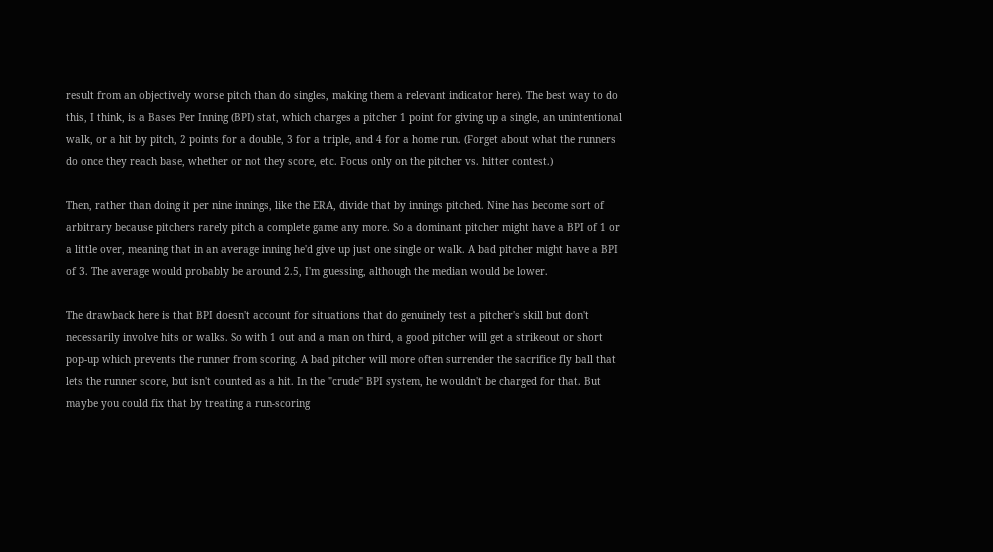result from an objectively worse pitch than do singles, making them a relevant indicator here). The best way to do this, I think, is a Bases Per Inning (BPI) stat, which charges a pitcher 1 point for giving up a single, an unintentional walk, or a hit by pitch, 2 points for a double, 3 for a triple, and 4 for a home run. (Forget about what the runners do once they reach base, whether or not they score, etc. Focus only on the pitcher vs. hitter contest.)

Then, rather than doing it per nine innings, like the ERA, divide that by innings pitched. Nine has become sort of arbitrary because pitchers rarely pitch a complete game any more. So a dominant pitcher might have a BPI of 1 or a little over, meaning that in an average inning he'd give up just one single or walk. A bad pitcher might have a BPI of 3. The average would probably be around 2.5, I'm guessing, although the median would be lower.

The drawback here is that BPI doesn't account for situations that do genuinely test a pitcher's skill but don't necessarily involve hits or walks. So with 1 out and a man on third, a good pitcher will get a strikeout or short pop-up which prevents the runner from scoring. A bad pitcher will more often surrender the sacrifice fly ball that lets the runner score, but isn't counted as a hit. In the "crude" BPI system, he wouldn't be charged for that. But maybe you could fix that by treating a run-scoring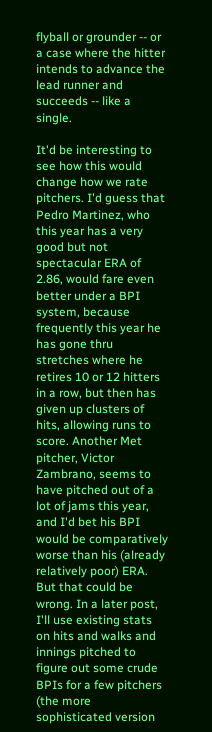flyball or grounder -- or a case where the hitter intends to advance the lead runner and succeeds -- like a single.

It'd be interesting to see how this would change how we rate pitchers. I'd guess that Pedro Martinez, who this year has a very good but not spectacular ERA of 2.86, would fare even better under a BPI system, because frequently this year he has gone thru stretches where he retires 10 or 12 hitters in a row, but then has given up clusters of hits, allowing runs to score. Another Met pitcher, Victor Zambrano, seems to have pitched out of a lot of jams this year, and I'd bet his BPI would be comparatively worse than his (already relatively poor) ERA. But that could be wrong. In a later post, I'll use existing stats on hits and walks and innings pitched to figure out some crude BPIs for a few pitchers (the more sophisticated version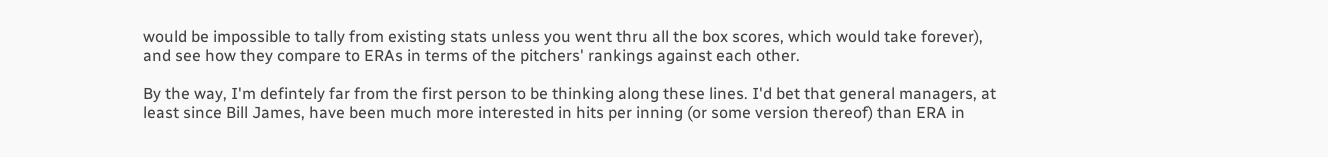would be impossible to tally from existing stats unless you went thru all the box scores, which would take forever), and see how they compare to ERAs in terms of the pitchers' rankings against each other.

By the way, I'm defintely far from the first person to be thinking along these lines. I'd bet that general managers, at least since Bill James, have been much more interested in hits per inning (or some version thereof) than ERA in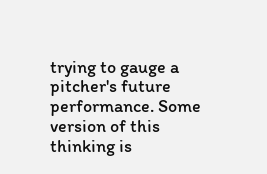trying to gauge a pitcher's future performance. Some version of this thinking is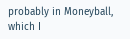probably in Moneyball, which I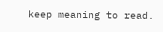keep meaning to read.